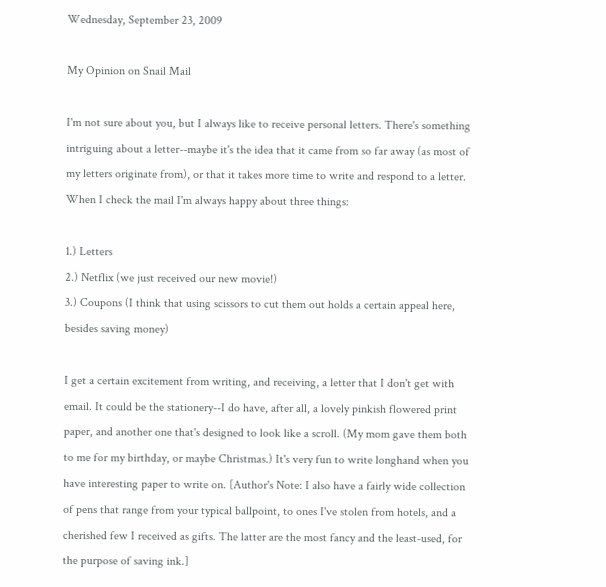Wednesday, September 23, 2009

My Opinion on Snail Mail

I'm not sure about you, but I always like to receive personal letters. There's something intriguing about a letter--maybe it's the idea that it came from so far away (as most of my letters originate from), or that it takes more time to write and respond to a letter. When I check the mail I'm always happy about three things:

1.) Letters
2.) Netflix (we just received our new movie!)
3.) Coupons (I think that using scissors to cut them out holds a certain appeal here, besides saving money)

I get a certain excitement from writing, and receiving, a letter that I don't get with email. It could be the stationery--I do have, after all, a lovely pinkish flowered print paper, and another one that's designed to look like a scroll. (My mom gave them both to me for my birthday, or maybe Christmas.) It's very fun to write longhand when you have interesting paper to write on. [Author's Note: I also have a fairly wide collection of pens that range from your typical ballpoint, to ones I've stolen from hotels, and a cherished few I received as gifts. The latter are the most fancy and the least-used, for the purpose of saving ink.]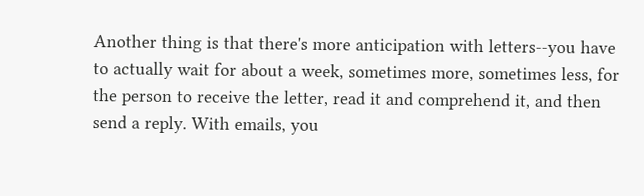Another thing is that there's more anticipation with letters--you have to actually wait for about a week, sometimes more, sometimes less, for the person to receive the letter, read it and comprehend it, and then send a reply. With emails, you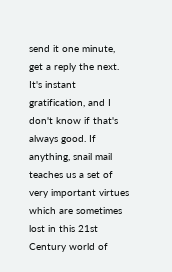send it one minute, get a reply the next. It's instant gratification, and I don't know if that's always good. If anything, snail mail teaches us a set of very important virtues which are sometimes lost in this 21st Century world of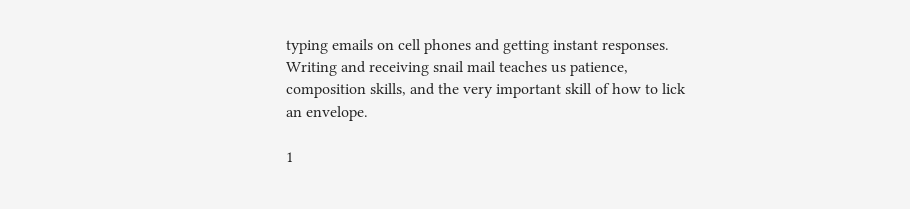typing emails on cell phones and getting instant responses. Writing and receiving snail mail teaches us patience, composition skills, and the very important skill of how to lick an envelope.

1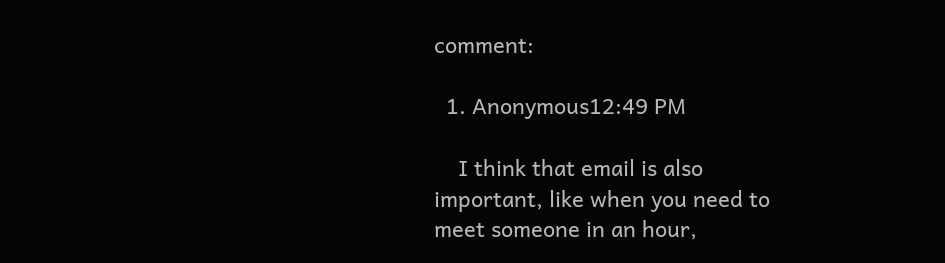comment:

  1. Anonymous12:49 PM

    I think that email is also important, like when you need to meet someone in an hour,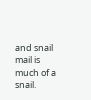and snail mail is much of a snail.